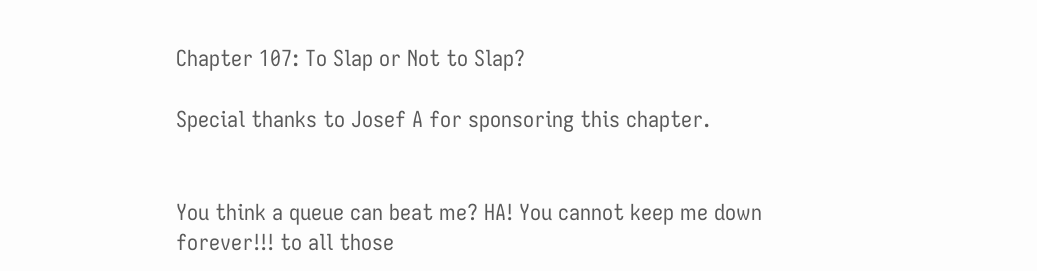Chapter 107: To Slap or Not to Slap?

Special thanks to Josef A for sponsoring this chapter.


You think a queue can beat me? HA! You cannot keep me down forever!!! to all those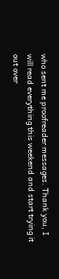who sent me proofreader messages. Thank you, I will read everything this weekend and start trying it out over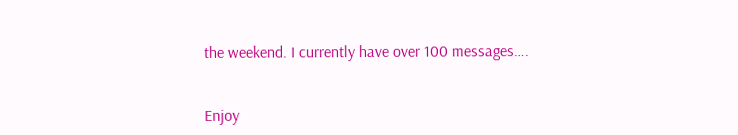the weekend. I currently have over 100 messages….


Enjoy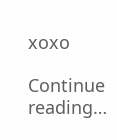xoxo

Continue reading…